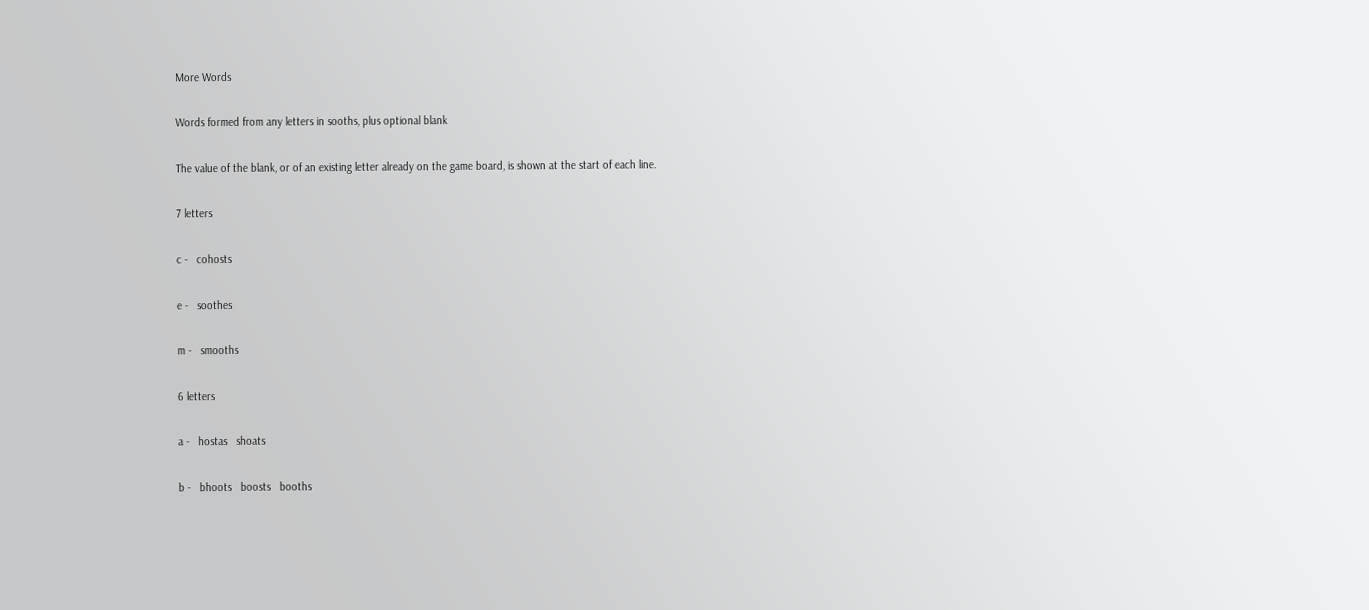More Words

Words formed from any letters in sooths, plus optional blank

The value of the blank, or of an existing letter already on the game board, is shown at the start of each line.

7 letters

c -   cohosts

e -   soothes

m -   smooths

6 letters

a -   hostas   shoats

b -   bhoots   boosts   booths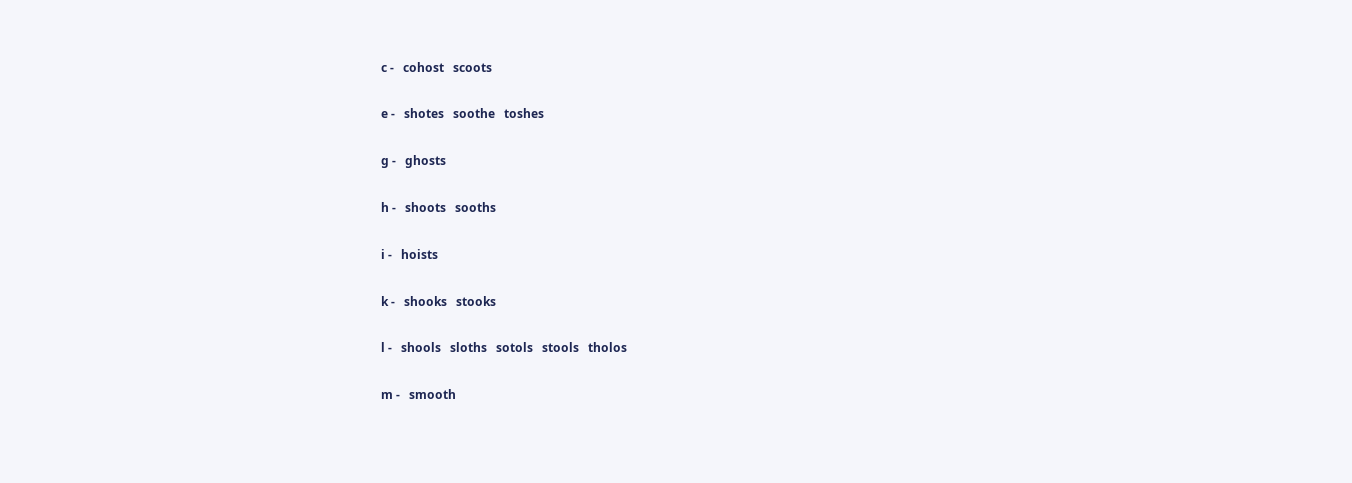c -   cohost   scoots

e -   shotes   soothe   toshes

g -   ghosts

h -   shoots   sooths

i -   hoists

k -   shooks   stooks

l -   shools   sloths   sotols   stools   tholos

m -   smooth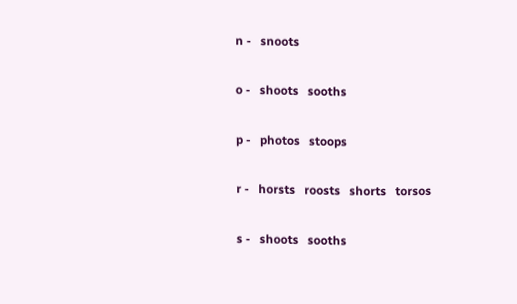n -   snoots

o -   shoots   sooths

p -   photos   stoops

r -   horsts   roosts   shorts   torsos

s -   shoots   sooths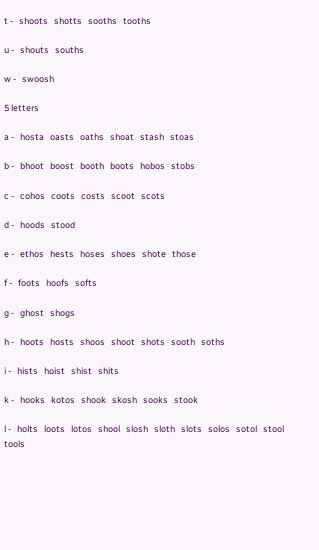t -   shoots   shotts   sooths   tooths

u -   shouts   souths

w -   swoosh

5 letters

a -   hosta   oasts   oaths   shoat   stash   stoas

b -   bhoot   boost   booth   boots   hobos   stobs

c -   cohos   coots   costs   scoot   scots

d -   hoods   stood

e -   ethos   hests   hoses   shoes   shote   those

f -   foots   hoofs   softs

g -   ghost   shogs

h -   hoots   hosts   shoos   shoot   shots   sooth   soths

i -   hists   hoist   shist   shits

k -   hooks   kotos   shook   skosh   sooks   stook

l -   holts   loots   lotos   shool   slosh   sloth   slots   solos   sotol   stool   tools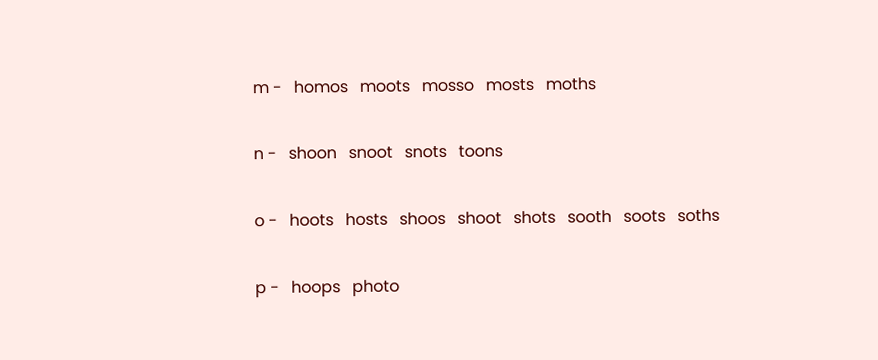m -   homos   moots   mosso   mosts   moths

n -   shoon   snoot   snots   toons

o -   hoots   hosts   shoos   shoot   shots   sooth   soots   soths

p -   hoops   photo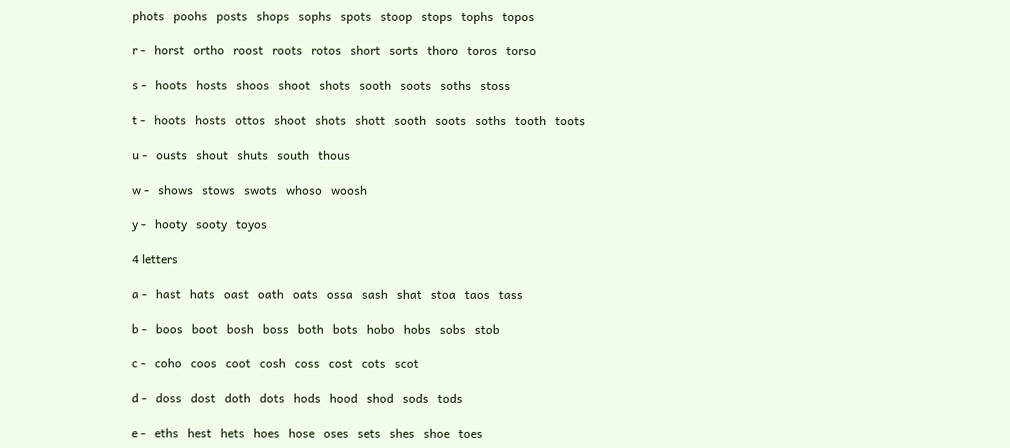phots   poohs   posts   shops   sophs   spots   stoop   stops   tophs   topos

r -   horst   ortho   roost   roots   rotos   short   sorts   thoro   toros   torso

s -   hoots   hosts   shoos   shoot   shots   sooth   soots   soths   stoss

t -   hoots   hosts   ottos   shoot   shots   shott   sooth   soots   soths   tooth   toots

u -   ousts   shout   shuts   south   thous

w -   shows   stows   swots   whoso   woosh

y -   hooty   sooty   toyos

4 letters

a -   hast   hats   oast   oath   oats   ossa   sash   shat   stoa   taos   tass

b -   boos   boot   bosh   boss   both   bots   hobo   hobs   sobs   stob

c -   coho   coos   coot   cosh   coss   cost   cots   scot

d -   doss   dost   doth   dots   hods   hood   shod   sods   tods

e -   eths   hest   hets   hoes   hose   oses   sets   shes   shoe   toes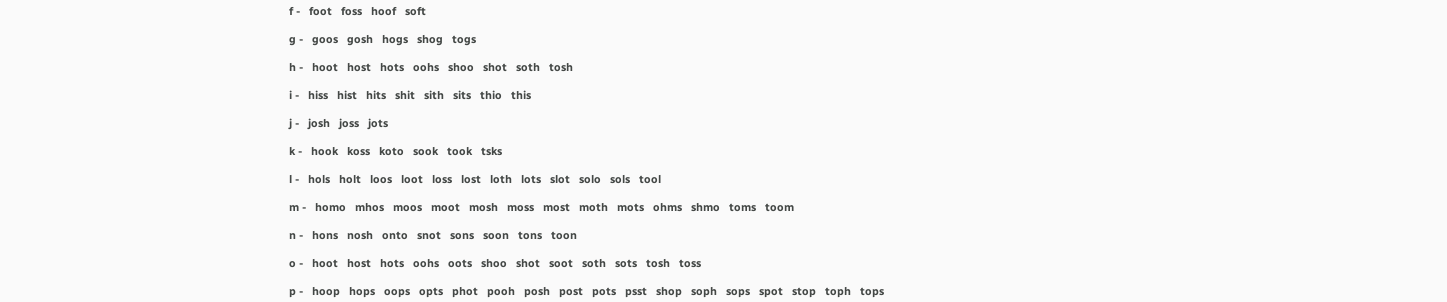f -   foot   foss   hoof   soft

g -   goos   gosh   hogs   shog   togs

h -   hoot   host   hots   oohs   shoo   shot   soth   tosh

i -   hiss   hist   hits   shit   sith   sits   thio   this

j -   josh   joss   jots

k -   hook   koss   koto   sook   took   tsks

l -   hols   holt   loos   loot   loss   lost   loth   lots   slot   solo   sols   tool

m -   homo   mhos   moos   moot   mosh   moss   most   moth   mots   ohms   shmo   toms   toom

n -   hons   nosh   onto   snot   sons   soon   tons   toon

o -   hoot   host   hots   oohs   oots   shoo   shot   soot   soth   sots   tosh   toss

p -   hoop   hops   oops   opts   phot   pooh   posh   post   pots   psst   shop   soph   sops   spot   stop   toph   tops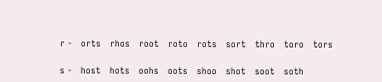r -   orts   rhos   root   roto   rots   sort   thro   toro   tors

s -   host   hots   oohs   oots   shoo   shot   soot   soth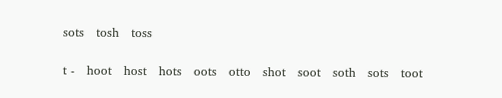sots   tosh   toss

t -   hoot   host   hots   oots   otto   shot   soot   soth   sots   toot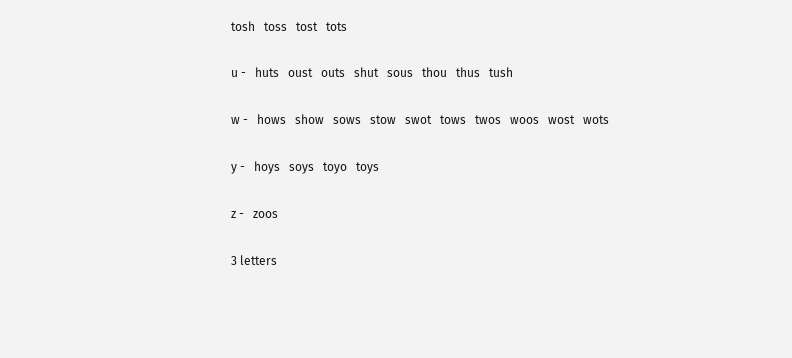tosh   toss   tost   tots

u -   huts   oust   outs   shut   sous   thou   thus   tush

w -   hows   show   sows   stow   swot   tows   twos   woos   wost   wots

y -   hoys   soys   toyo   toys

z -   zoos

3 letters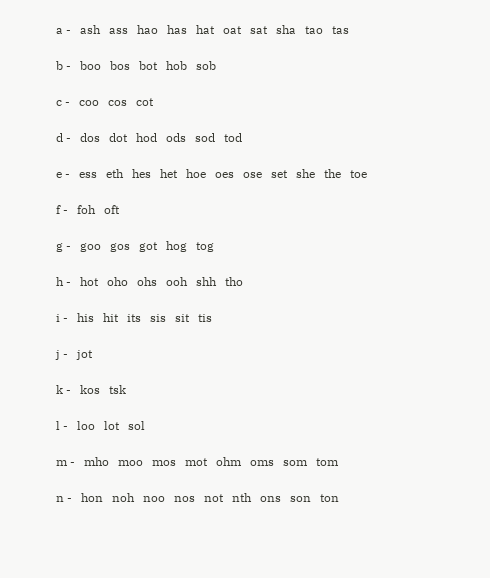a -   ash   ass   hao   has   hat   oat   sat   sha   tao   tas

b -   boo   bos   bot   hob   sob

c -   coo   cos   cot

d -   dos   dot   hod   ods   sod   tod

e -   ess   eth   hes   het   hoe   oes   ose   set   she   the   toe

f -   foh   oft

g -   goo   gos   got   hog   tog

h -   hot   oho   ohs   ooh   shh   tho

i -   his   hit   its   sis   sit   tis

j -   jot

k -   kos   tsk

l -   loo   lot   sol

m -   mho   moo   mos   mot   ohm   oms   som   tom

n -   hon   noh   noo   nos   not   nth   ons   son   ton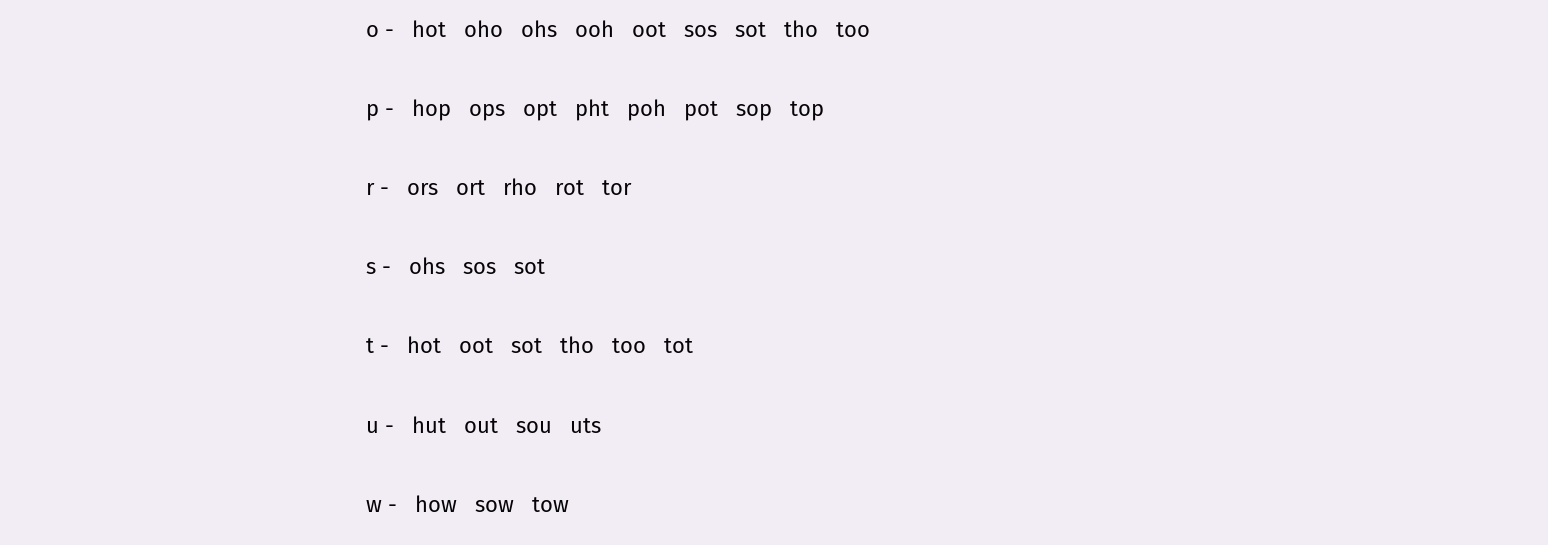o -   hot   oho   ohs   ooh   oot   sos   sot   tho   too

p -   hop   ops   opt   pht   poh   pot   sop   top

r -   ors   ort   rho   rot   tor

s -   ohs   sos   sot

t -   hot   oot   sot   tho   too   tot

u -   hut   out   sou   uts

w -   how   sow   tow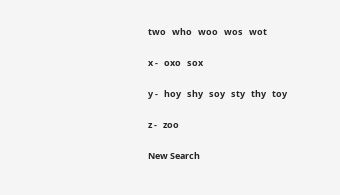two   who   woo   wos   wot

x -   oxo   sox

y -   hoy   shy   soy   sty   thy   toy

z -   zoo

New Search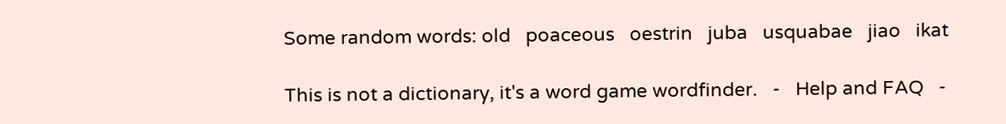Some random words: old   poaceous   oestrin   juba   usquabae   jiao   ikat

This is not a dictionary, it's a word game wordfinder.   -   Help and FAQ   -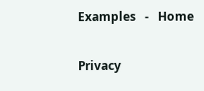Examples   -   Home

Privacy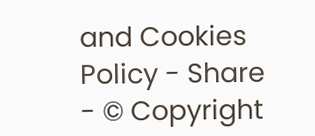and Cookies Policy - Share - © Copyright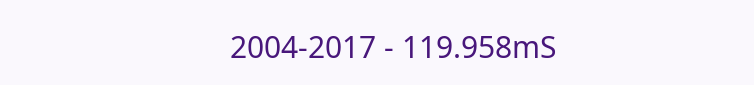2004-2017 - 119.958mS